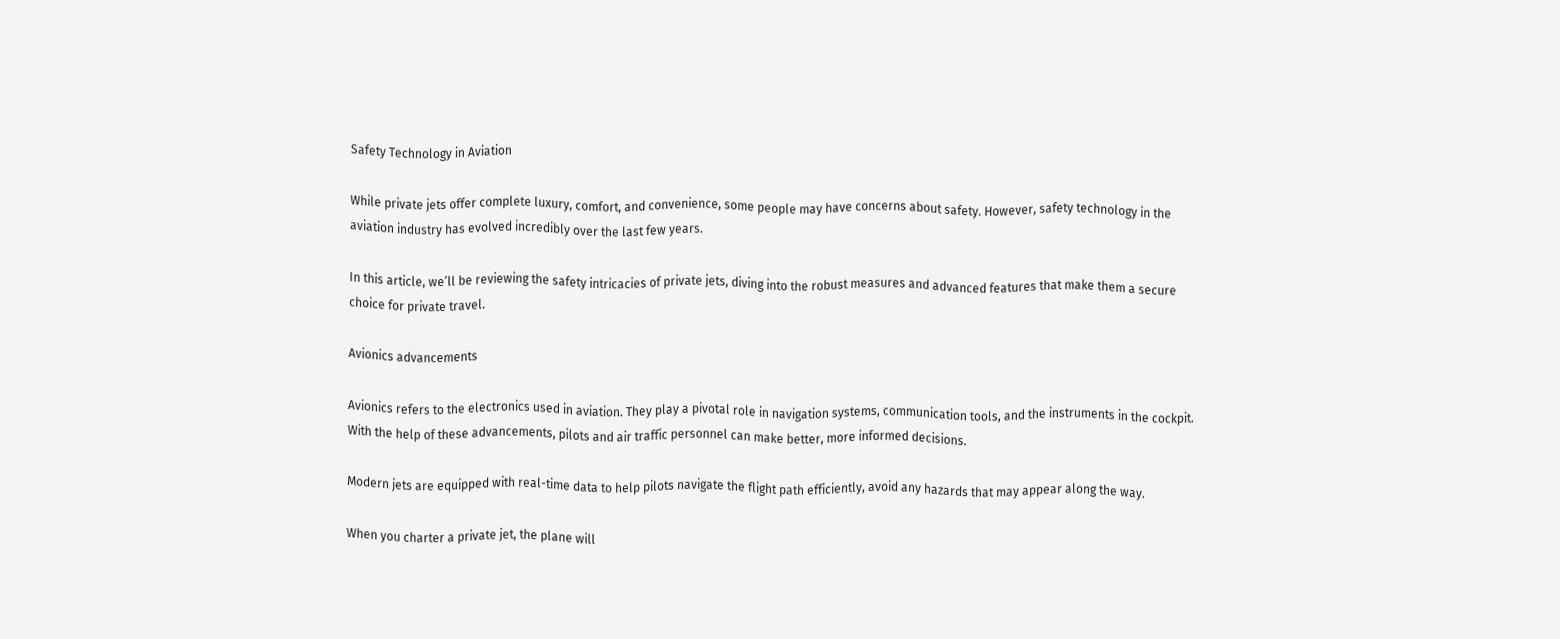Safety Technology in Aviation

While private jets offer complete luxury, comfort, and convenience, some people may have concerns about safety. However, safety technology in the aviation industry has evolved incredibly over the last few years.

In this article, we’ll be reviewing the safety intricacies of private jets, diving into the robust measures and advanced features that make them a secure choice for private travel.

Avionics advancements

Avionics refers to the electronics used in aviation. They play a pivotal role in navigation systems, communication tools, and the instruments in the cockpit. With the help of these advancements, pilots and air traffic personnel can make better, more informed decisions.

Modern jets are equipped with real-time data to help pilots navigate the flight path efficiently, avoid any hazards that may appear along the way.

When you charter a private jet, the plane will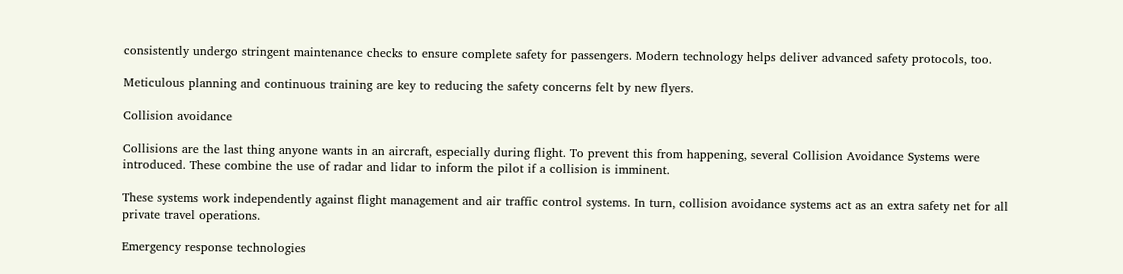consistently undergo stringent maintenance checks to ensure complete safety for passengers. Modern technology helps deliver advanced safety protocols, too.

Meticulous planning and continuous training are key to reducing the safety concerns felt by new flyers.

Collision avoidance

Collisions are the last thing anyone wants in an aircraft, especially during flight. To prevent this from happening, several Collision Avoidance Systems were introduced. These combine the use of radar and lidar to inform the pilot if a collision is imminent.

These systems work independently against flight management and air traffic control systems. In turn, collision avoidance systems act as an extra safety net for all private travel operations.

Emergency response technologies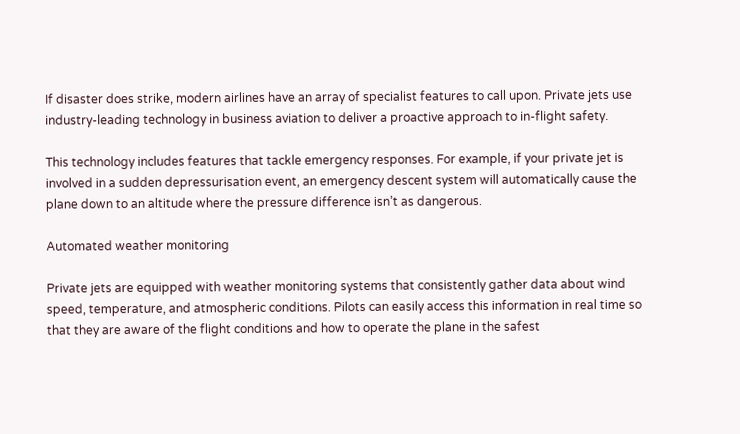If disaster does strike, modern airlines have an array of specialist features to call upon. Private jets use industry-leading technology in business aviation to deliver a proactive approach to in-flight safety.

This technology includes features that tackle emergency responses. For example, if your private jet is involved in a sudden depressurisation event, an emergency descent system will automatically cause the plane down to an altitude where the pressure difference isn’t as dangerous.

Automated weather monitoring

Private jets are equipped with weather monitoring systems that consistently gather data about wind speed, temperature, and atmospheric conditions. Pilots can easily access this information in real time so that they are aware of the flight conditions and how to operate the plane in the safest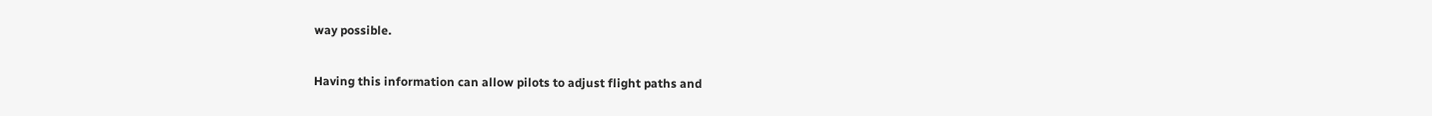way possible.

Having this information can allow pilots to adjust flight paths and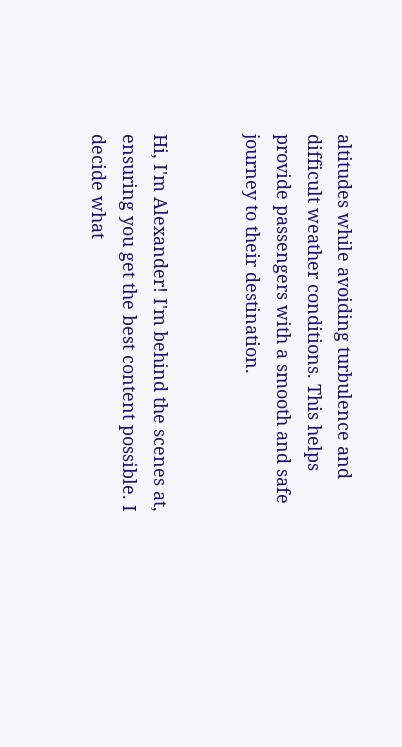altitudes while avoiding turbulence and difficult weather conditions. This helps provide passengers with a smooth and safe journey to their destination.


Hi, I'm Alexander! I'm behind the scenes at, ensuring you get the best content possible. I decide what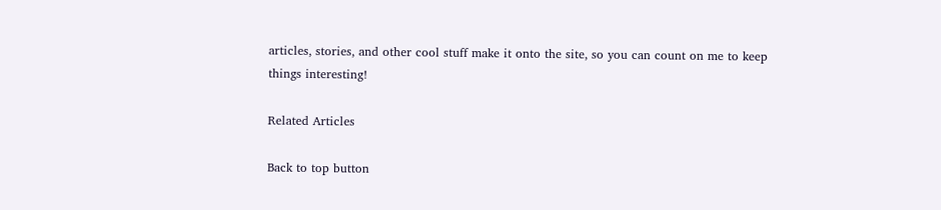articles, stories, and other cool stuff make it onto the site, so you can count on me to keep things interesting!

Related Articles

Back to top button